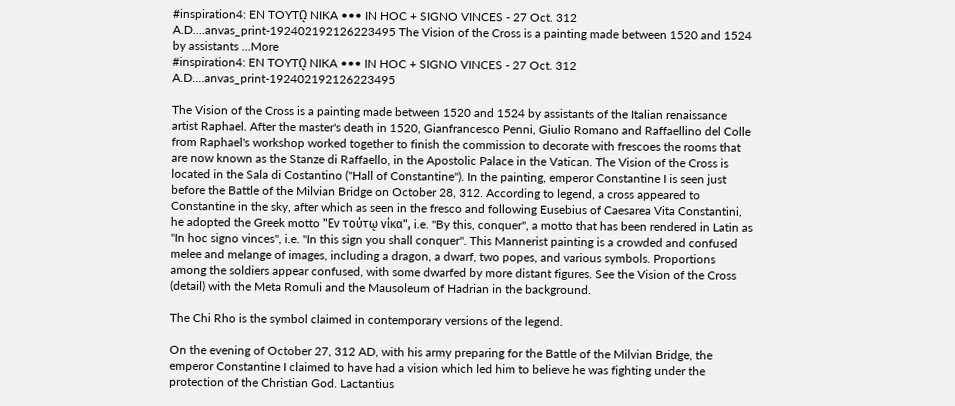#inspiration4: EN TOYTῼ NIKA ••• IN HOC + SIGNO VINCES - 27 Oct. 312 A.D.…anvas_print-192402192126223495 The Vision of the Cross is a painting made between 1520 and 1524 by assistants …More
#inspiration4: EN TOYTῼ NIKA ••• IN HOC + SIGNO VINCES - 27 Oct. 312 A.D.…anvas_print-192402192126223495

The Vision of the Cross is a painting made between 1520 and 1524 by assistants of the Italian renaissance artist Raphael. After the master's death in 1520, Gianfrancesco Penni, Giulio Romano and Raffaellino del Colle from Raphael's workshop worked together to finish the commission to decorate with frescoes the rooms that are now known as the Stanze di Raffaello, in the Apostolic Palace in the Vatican. The Vision of the Cross is located in the Sala di Costantino ("Hall of Constantine"). In the painting, emperor Constantine I is seen just before the Battle of the Milvian Bridge on October 28, 312. According to legend, a cross appeared to Constantine in the sky, after which as seen in the fresco and following Eusebius of Caesarea Vita Constantini, he adopted the Greek motto "Εν τούτῳ νίκα", i.e. "By this, conquer", a motto that has been rendered in Latin as "In hoc signo vinces", i.e. "In this sign you shall conquer". This Mannerist painting is a crowded and confused melee and melange of images, including a dragon, a dwarf, two popes, and various symbols. Proportions among the soldiers appear confused, with some dwarfed by more distant figures. See the Vision of the Cross (detail) with the Meta Romuli and the Mausoleum of Hadrian in the background.

The Chi Rho is the symbol claimed in contemporary versions of the legend.

On the evening of October 27, 312 AD, with his army preparing for the Battle of the Milvian Bridge, the emperor Constantine I claimed to have had a vision which led him to believe he was fighting under the protection of the Christian God. Lactantius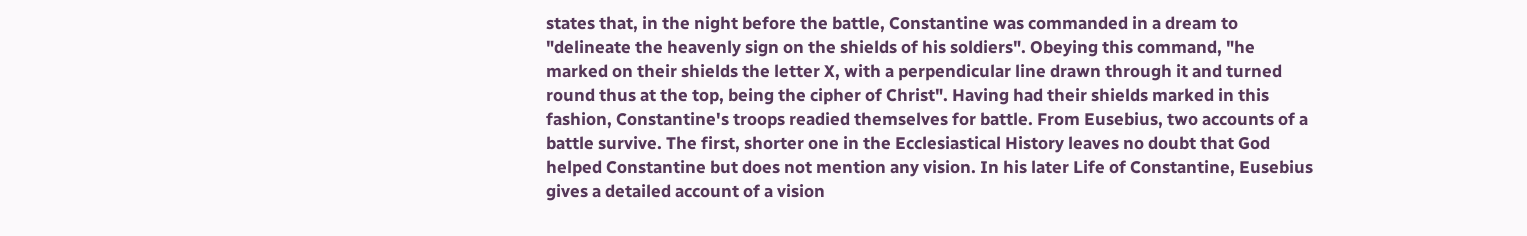states that, in the night before the battle, Constantine was commanded in a dream to "delineate the heavenly sign on the shields of his soldiers". Obeying this command, "he marked on their shields the letter X, with a perpendicular line drawn through it and turned round thus at the top, being the cipher of Christ". Having had their shields marked in this fashion, Constantine's troops readied themselves for battle. From Eusebius, two accounts of a battle survive. The first, shorter one in the Ecclesiastical History leaves no doubt that God helped Constantine but does not mention any vision. In his later Life of Constantine, Eusebius gives a detailed account of a vision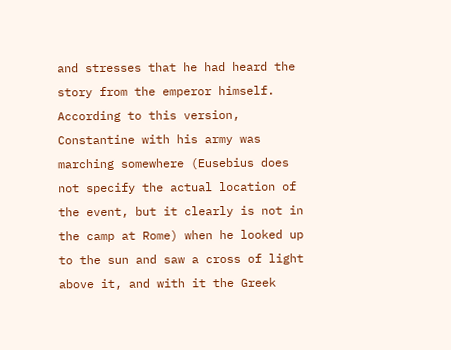and stresses that he had heard the story from the emperor himself. According to this version, Constantine with his army was marching somewhere (Eusebius does not specify the actual location of the event, but it clearly is not in the camp at Rome) when he looked up to the sun and saw a cross of light above it, and with it the Greek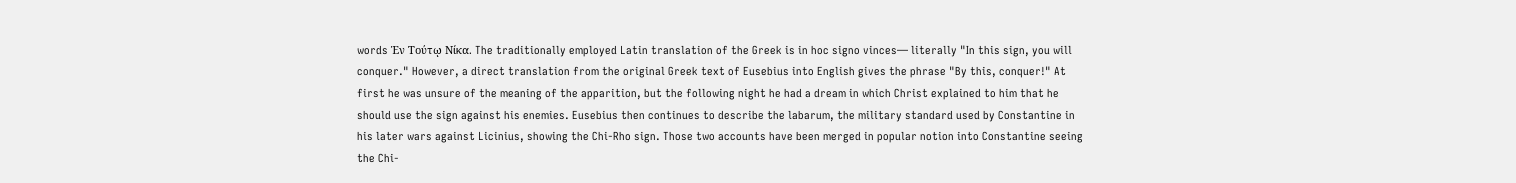words Ἐν Τούτῳ Νίκα. The traditionally employed Latin translation of the Greek is in hoc signo vinces— literally "In this sign, you will conquer." However, a direct translation from the original Greek text of Eusebius into English gives the phrase "By this, conquer!" At first he was unsure of the meaning of the apparition, but the following night he had a dream in which Christ explained to him that he should use the sign against his enemies. Eusebius then continues to describe the labarum, the military standard used by Constantine in his later wars against Licinius, showing the Chi-Rho sign. Those two accounts have been merged in popular notion into Constantine seeing the Chi-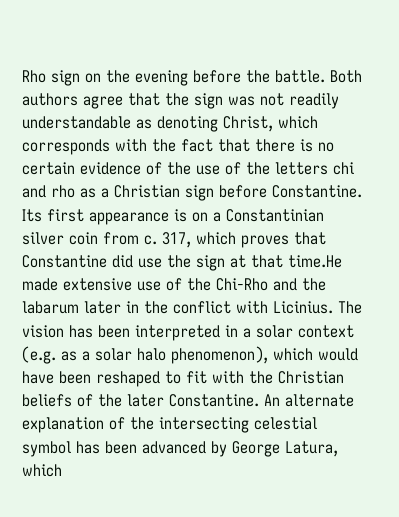Rho sign on the evening before the battle. Both authors agree that the sign was not readily understandable as denoting Christ, which corresponds with the fact that there is no certain evidence of the use of the letters chi and rho as a Christian sign before Constantine. Its first appearance is on a Constantinian silver coin from c. 317, which proves that Constantine did use the sign at that time.He made extensive use of the Chi-Rho and the labarum later in the conflict with Licinius. The vision has been interpreted in a solar context (e.g. as a solar halo phenomenon), which would have been reshaped to fit with the Christian beliefs of the later Constantine. An alternate explanation of the intersecting celestial symbol has been advanced by George Latura, which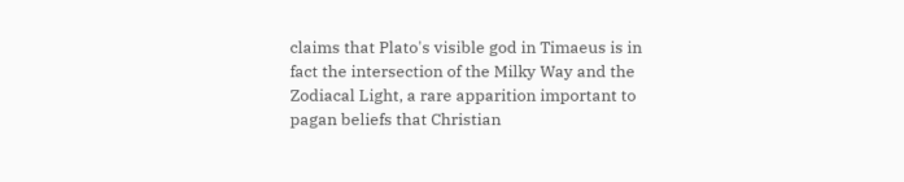claims that Plato's visible god in Timaeus is in fact the intersection of the Milky Way and the Zodiacal Light, a rare apparition important to pagan beliefs that Christian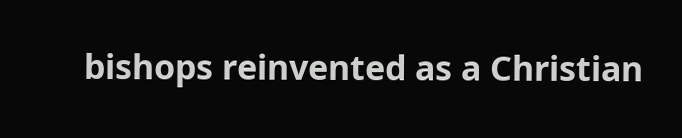bishops reinvented as a Christian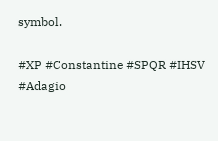symbol.

#XP #Constantine #SPQR #IHSV #Adagio